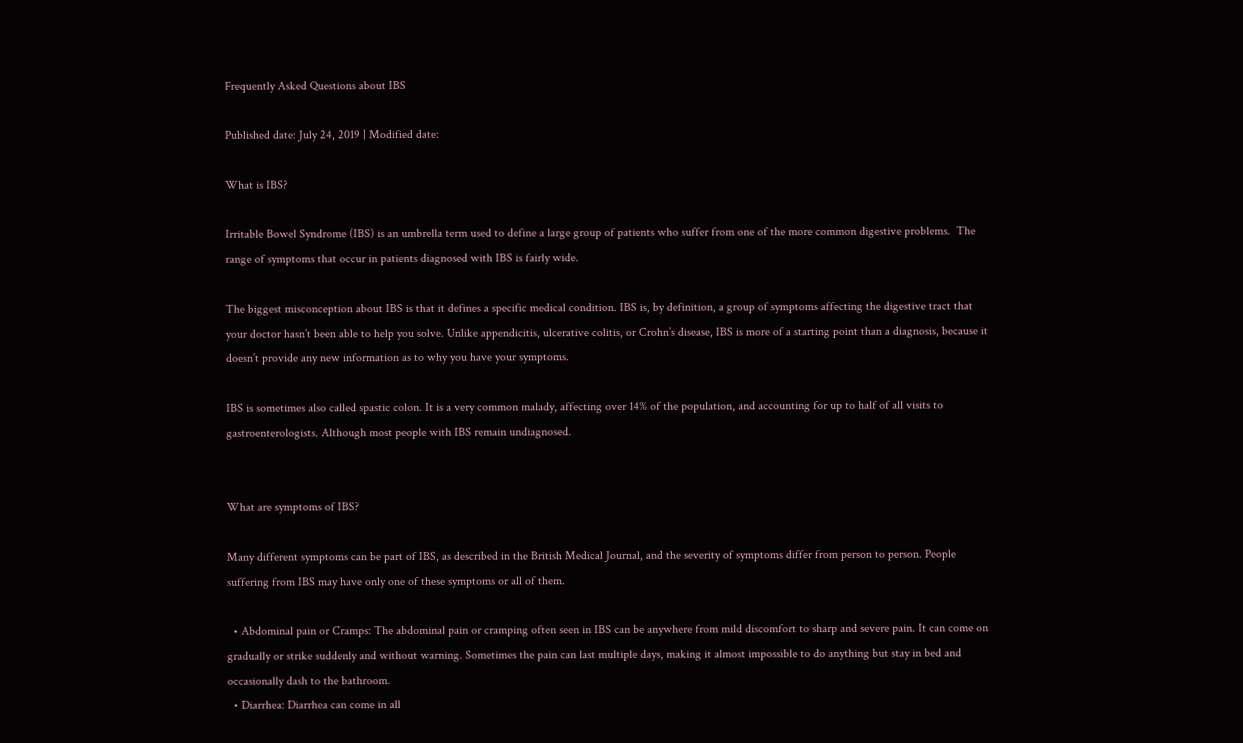Frequently Asked Questions about IBS

Published date: July 24, 2019 | Modified date:

What is IBS?

Irritable Bowel Syndrome (IBS) is an umbrella term used to define a large group of patients who suffer from one of the more common digestive problems.  The range of symptoms that occur in patients diagnosed with IBS is fairly wide.

The biggest misconception about IBS is that it defines a specific medical condition. IBS is, by definition, a group of symptoms affecting the digestive tract that your doctor hasn’t been able to help you solve. Unlike appendicitis, ulcerative colitis, or Crohn’s disease, IBS is more of a starting point than a diagnosis, because it doesn’t provide any new information as to why you have your symptoms.

IBS is sometimes also called spastic colon. It is a very common malady, affecting over 14% of the population, and accounting for up to half of all visits to gastroenterologists. Although most people with IBS remain undiagnosed.


What are symptoms of IBS?

Many different symptoms can be part of IBS, as described in the British Medical Journal, and the severity of symptoms differ from person to person. People suffering from IBS may have only one of these symptoms or all of them.

  • Abdominal pain or Cramps: The abdominal pain or cramping often seen in IBS can be anywhere from mild discomfort to sharp and severe pain. It can come on gradually or strike suddenly and without warning. Sometimes the pain can last multiple days, making it almost impossible to do anything but stay in bed and occasionally dash to the bathroom.
  • Diarrhea: Diarrhea can come in all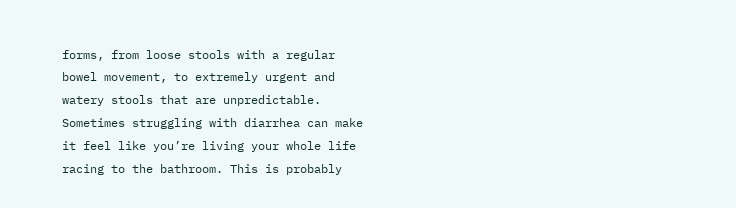forms, from loose stools with a regular bowel movement, to extremely urgent and watery stools that are unpredictable. Sometimes struggling with diarrhea can make it feel like you’re living your whole life racing to the bathroom. This is probably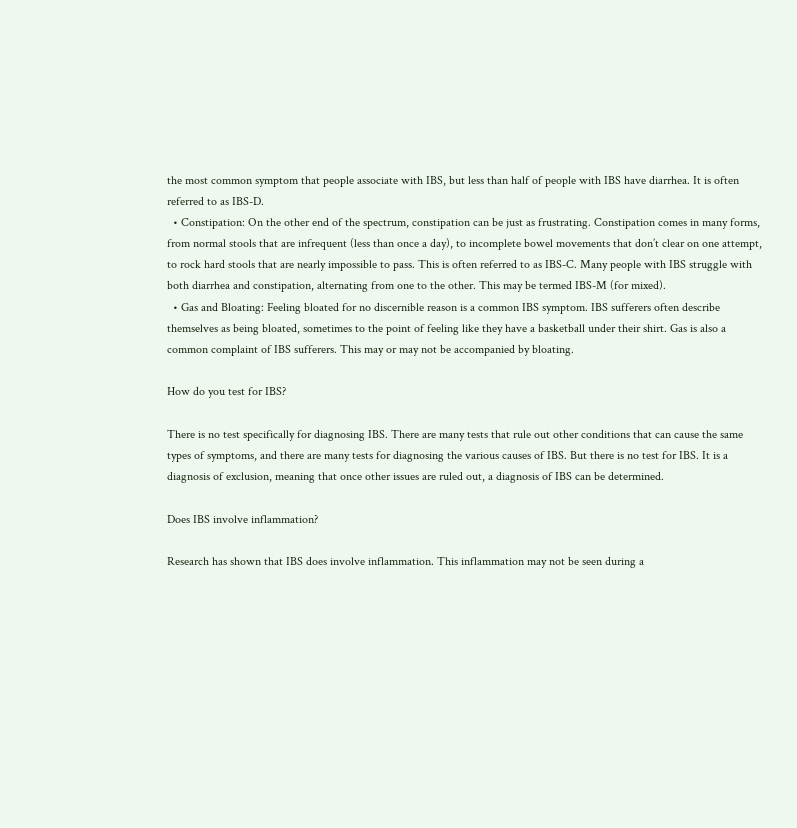the most common symptom that people associate with IBS, but less than half of people with IBS have diarrhea. It is often referred to as IBS-D.
  • Constipation: On the other end of the spectrum, constipation can be just as frustrating. Constipation comes in many forms, from normal stools that are infrequent (less than once a day), to incomplete bowel movements that don’t clear on one attempt, to rock hard stools that are nearly impossible to pass. This is often referred to as IBS-C. Many people with IBS struggle with both diarrhea and constipation, alternating from one to the other. This may be termed IBS-M (for mixed).
  • Gas and Bloating: Feeling bloated for no discernible reason is a common IBS symptom. IBS sufferers often describe themselves as being bloated, sometimes to the point of feeling like they have a basketball under their shirt. Gas is also a common complaint of IBS sufferers. This may or may not be accompanied by bloating.

How do you test for IBS?

There is no test specifically for diagnosing IBS. There are many tests that rule out other conditions that can cause the same types of symptoms, and there are many tests for diagnosing the various causes of IBS. But there is no test for IBS. It is a diagnosis of exclusion, meaning that once other issues are ruled out, a diagnosis of IBS can be determined.

Does IBS involve inflammation?

Research has shown that IBS does involve inflammation. This inflammation may not be seen during a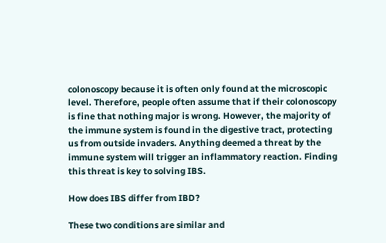colonoscopy because it is often only found at the microscopic level. Therefore, people often assume that if their colonoscopy is fine that nothing major is wrong. However, the majority of the immune system is found in the digestive tract, protecting us from outside invaders. Anything deemed a threat by the immune system will trigger an inflammatory reaction. Finding this threat is key to solving IBS.

How does IBS differ from IBD?

These two conditions are similar and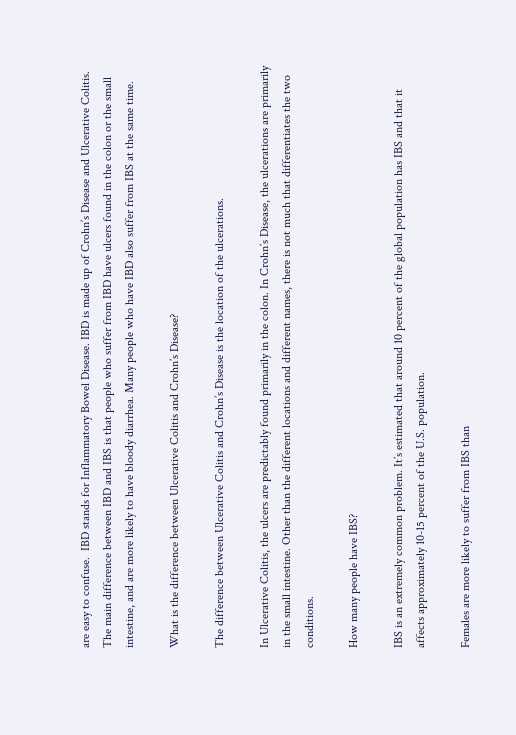are easy to confuse.  IBD stands for Inflammatory Bowel Disease. IBD is made up of Crohn’s Disease and Ulcerative Colitis. The main difference between IBD and IBS is that people who suffer from IBD have ulcers found in the colon or the small intestine, and are more likely to have bloody diarrhea. Many people who have IBD also suffer from IBS at the same time.

What is the difference between Ulcerative Colitis and Crohn’s Disease?

The difference between Ulcerative Colitis and Crohn’s Disease is the location of the ulcerations.

In Ulcerative Colitis, the ulcers are predictably found primarily in the colon. In Crohn’s Disease, the ulcerations are primarily in the small intestine. Other than the different locations and different names, there is not much that differentiates the two conditions.

How many people have IBS?

IBS is an extremely common problem. It’s estimated that around 10 percent of the global population has IBS and that it affects approximately 10-15 percent of the U.S. population.

Females are more likely to suffer from IBS than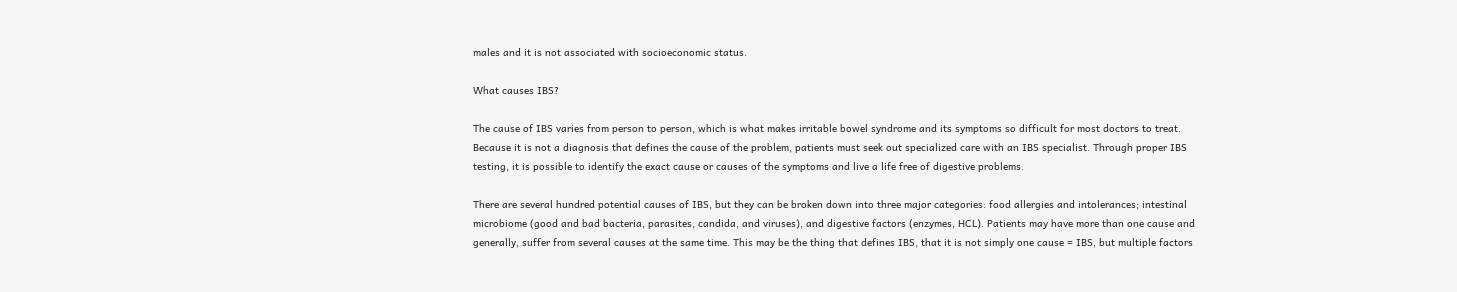males and it is not associated with socioeconomic status.

What causes IBS?

The cause of IBS varies from person to person, which is what makes irritable bowel syndrome and its symptoms so difficult for most doctors to treat. Because it is not a diagnosis that defines the cause of the problem, patients must seek out specialized care with an IBS specialist. Through proper IBS testing, it is possible to identify the exact cause or causes of the symptoms and live a life free of digestive problems.

There are several hundred potential causes of IBS, but they can be broken down into three major categories: food allergies and intolerances; intestinal microbiome (good and bad bacteria, parasites, candida, and viruses), and digestive factors (enzymes, HCL). Patients may have more than one cause and generally, suffer from several causes at the same time. This may be the thing that defines IBS, that it is not simply one cause = IBS, but multiple factors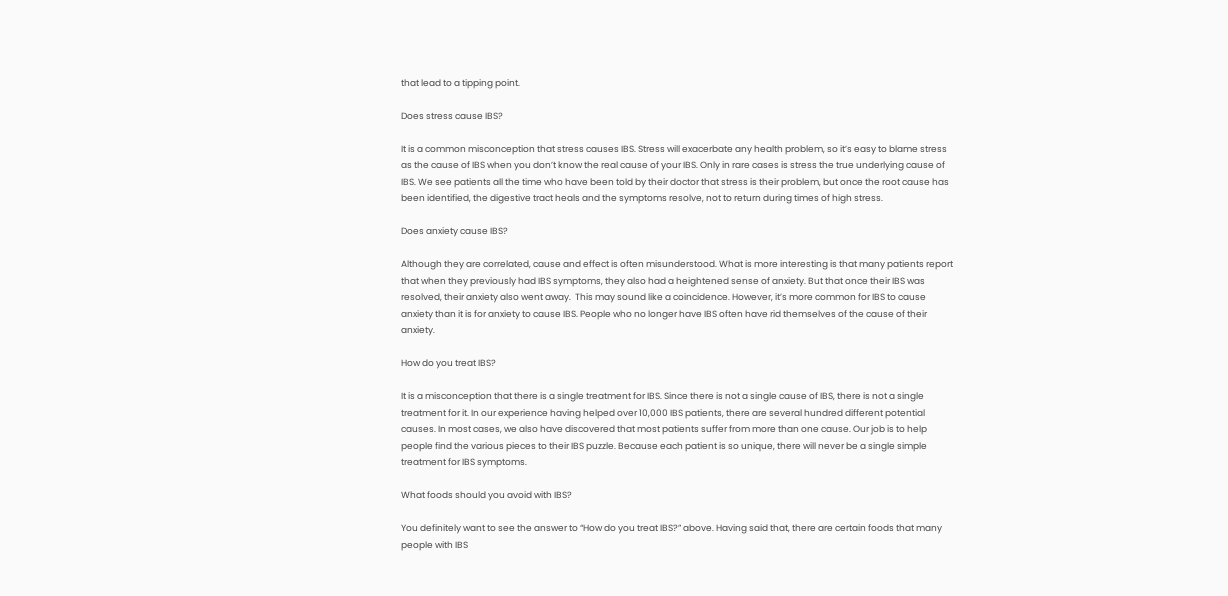that lead to a tipping point.

Does stress cause IBS?

It is a common misconception that stress causes IBS. Stress will exacerbate any health problem, so it’s easy to blame stress as the cause of IBS when you don’t know the real cause of your IBS. Only in rare cases is stress the true underlying cause of IBS. We see patients all the time who have been told by their doctor that stress is their problem, but once the root cause has been identified, the digestive tract heals and the symptoms resolve, not to return during times of high stress.

Does anxiety cause IBS?

Although they are correlated, cause and effect is often misunderstood. What is more interesting is that many patients report that when they previously had IBS symptoms, they also had a heightened sense of anxiety. But that once their IBS was resolved, their anxiety also went away.  This may sound like a coincidence. However, it’s more common for IBS to cause anxiety than it is for anxiety to cause IBS. People who no longer have IBS often have rid themselves of the cause of their anxiety.

How do you treat IBS?

It is a misconception that there is a single treatment for IBS. Since there is not a single cause of IBS, there is not a single treatment for it. In our experience having helped over 10,000 IBS patients, there are several hundred different potential causes. In most cases, we also have discovered that most patients suffer from more than one cause. Our job is to help people find the various pieces to their IBS puzzle. Because each patient is so unique, there will never be a single simple treatment for IBS symptoms.

What foods should you avoid with IBS?

You definitely want to see the answer to “How do you treat IBS?” above. Having said that, there are certain foods that many people with IBS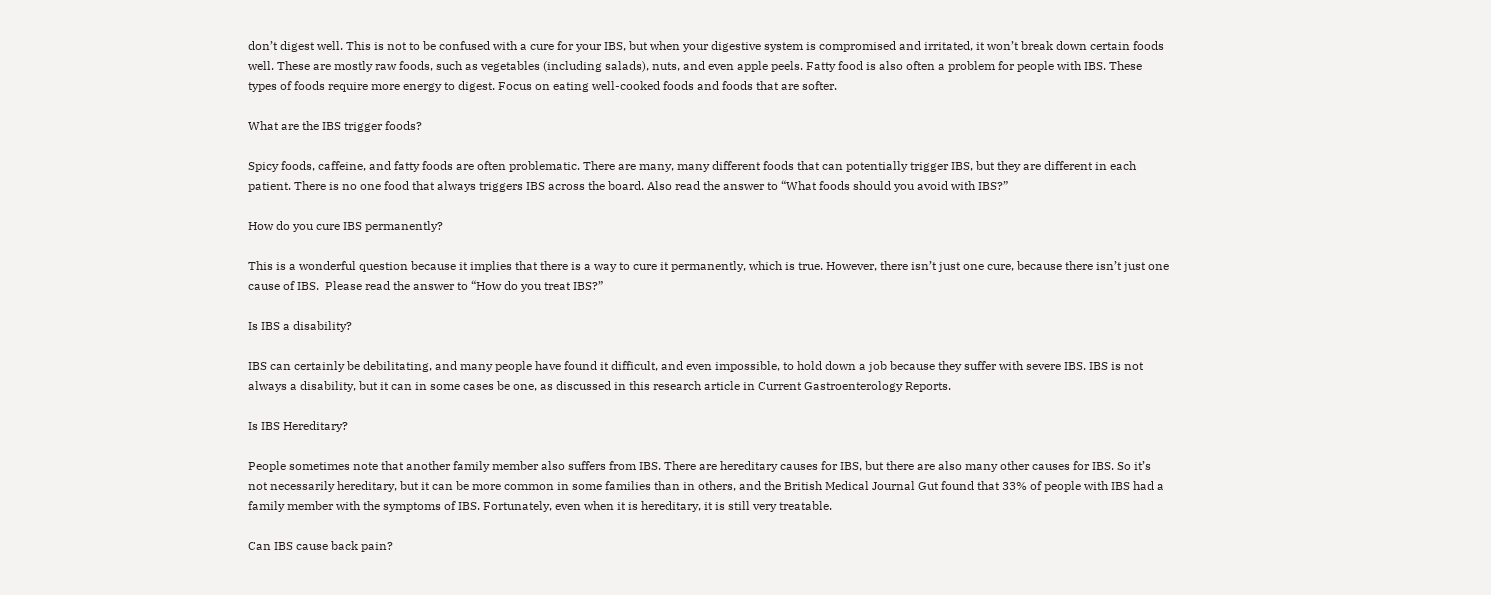don’t digest well. This is not to be confused with a cure for your IBS, but when your digestive system is compromised and irritated, it won’t break down certain foods well. These are mostly raw foods, such as vegetables (including salads), nuts, and even apple peels. Fatty food is also often a problem for people with IBS. These types of foods require more energy to digest. Focus on eating well-cooked foods and foods that are softer.

What are the IBS trigger foods?

Spicy foods, caffeine, and fatty foods are often problematic. There are many, many different foods that can potentially trigger IBS, but they are different in each patient. There is no one food that always triggers IBS across the board. Also read the answer to “What foods should you avoid with IBS?”

How do you cure IBS permanently?

This is a wonderful question because it implies that there is a way to cure it permanently, which is true. However, there isn’t just one cure, because there isn’t just one cause of IBS.  Please read the answer to “How do you treat IBS?”

Is IBS a disability?

IBS can certainly be debilitating, and many people have found it difficult, and even impossible, to hold down a job because they suffer with severe IBS. IBS is not always a disability, but it can in some cases be one, as discussed in this research article in Current Gastroenterology Reports.

Is IBS Hereditary?

People sometimes note that another family member also suffers from IBS. There are hereditary causes for IBS, but there are also many other causes for IBS. So it’s not necessarily hereditary, but it can be more common in some families than in others, and the British Medical Journal Gut found that 33% of people with IBS had a family member with the symptoms of IBS. Fortunately, even when it is hereditary, it is still very treatable.

Can IBS cause back pain?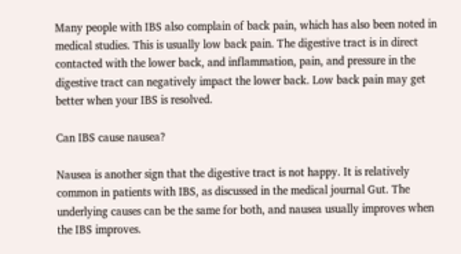Many people with IBS also complain of back pain, which has also been noted in medical studies. This is usually low back pain. The digestive tract is in direct contacted with the lower back, and inflammation, pain, and pressure in the digestive tract can negatively impact the lower back. Low back pain may get better when your IBS is resolved.

Can IBS cause nausea?

Nausea is another sign that the digestive tract is not happy. It is relatively common in patients with IBS, as discussed in the medical journal Gut. The underlying causes can be the same for both, and nausea usually improves when the IBS improves.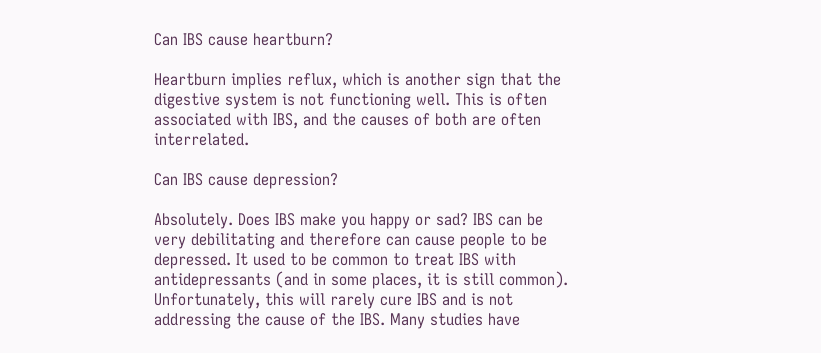Can IBS cause heartburn?

Heartburn implies reflux, which is another sign that the digestive system is not functioning well. This is often associated with IBS, and the causes of both are often interrelated.

Can IBS cause depression?

Absolutely. Does IBS make you happy or sad? IBS can be very debilitating and therefore can cause people to be depressed. It used to be common to treat IBS with antidepressants (and in some places, it is still common). Unfortunately, this will rarely cure IBS and is not addressing the cause of the IBS. Many studies have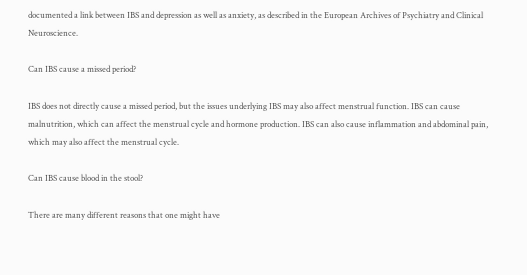documented a link between IBS and depression as well as anxiety, as described in the European Archives of Psychiatry and Clinical Neuroscience.

Can IBS cause a missed period?

IBS does not directly cause a missed period, but the issues underlying IBS may also affect menstrual function. IBS can cause malnutrition, which can affect the menstrual cycle and hormone production. IBS can also cause inflammation and abdominal pain, which may also affect the menstrual cycle.

Can IBS cause blood in the stool?

There are many different reasons that one might have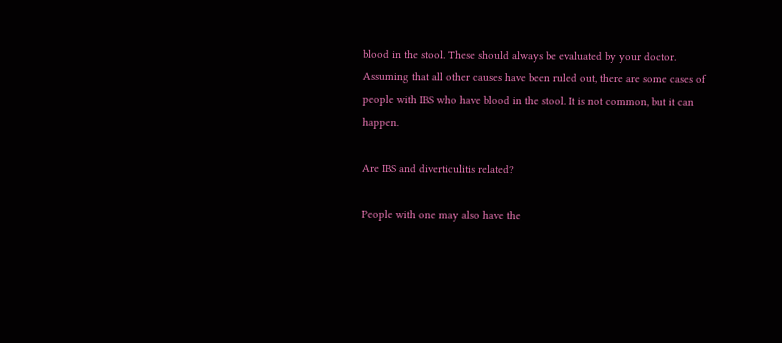blood in the stool. These should always be evaluated by your doctor. Assuming that all other causes have been ruled out, there are some cases of people with IBS who have blood in the stool. It is not common, but it can happen.

Are IBS and diverticulitis related?

People with one may also have the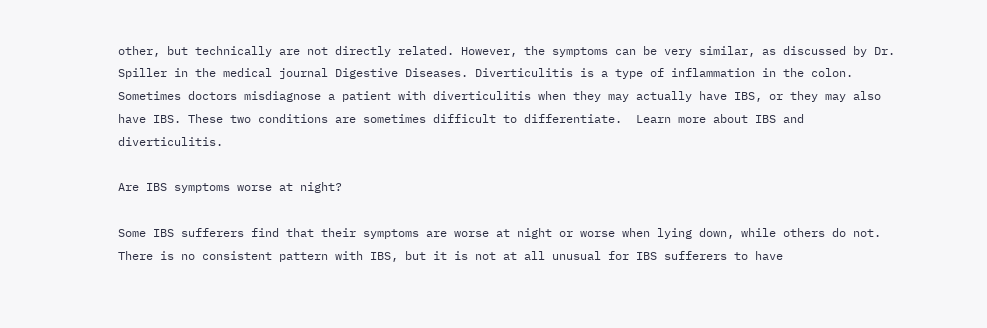other, but technically are not directly related. However, the symptoms can be very similar, as discussed by Dr. Spiller in the medical journal Digestive Diseases. Diverticulitis is a type of inflammation in the colon. Sometimes doctors misdiagnose a patient with diverticulitis when they may actually have IBS, or they may also have IBS. These two conditions are sometimes difficult to differentiate.  Learn more about IBS and diverticulitis.

Are IBS symptoms worse at night?

Some IBS sufferers find that their symptoms are worse at night or worse when lying down, while others do not. There is no consistent pattern with IBS, but it is not at all unusual for IBS sufferers to have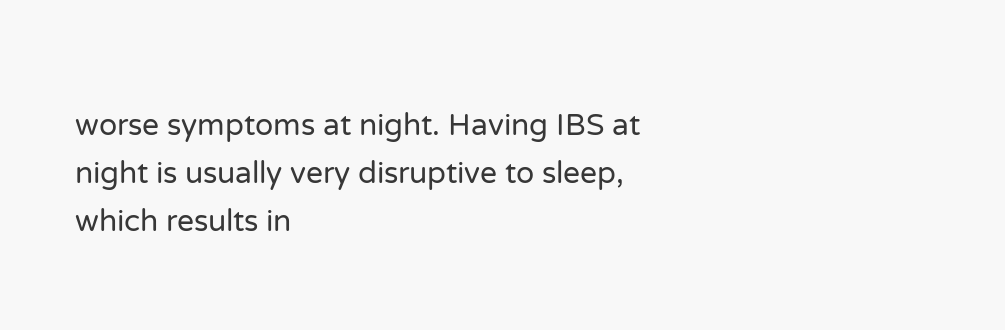worse symptoms at night. Having IBS at night is usually very disruptive to sleep, which results in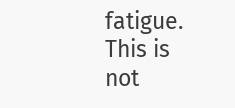fatigue. This is not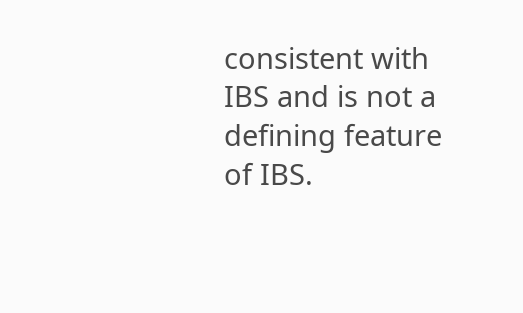consistent with IBS and is not a defining feature of IBS.